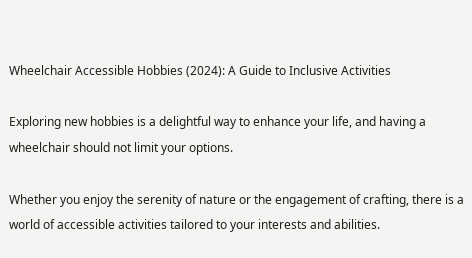Wheelchair Accessible Hobbies (2024): A Guide to Inclusive Activities

Exploring new hobbies is a delightful way to enhance your life, and having a wheelchair should not limit your options.

Whether you enjoy the serenity of nature or the engagement of crafting, there is a world of accessible activities tailored to your interests and abilities.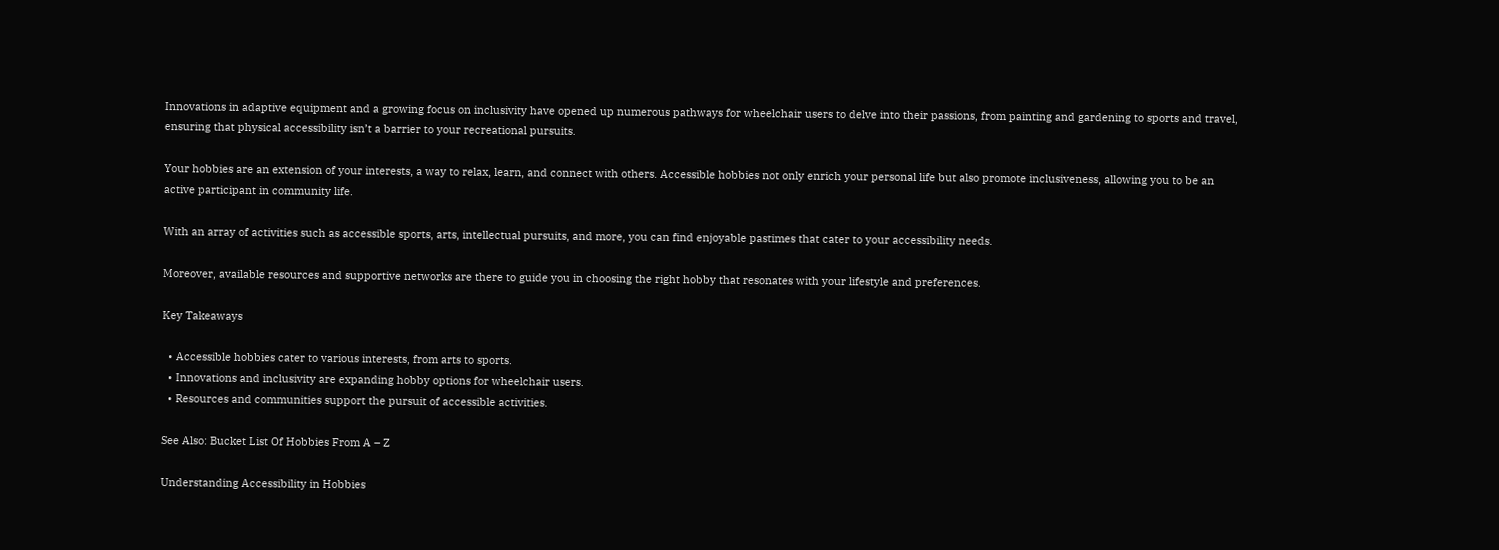Innovations in adaptive equipment and a growing focus on inclusivity have opened up numerous pathways for wheelchair users to delve into their passions, from painting and gardening to sports and travel, ensuring that physical accessibility isn’t a barrier to your recreational pursuits.

Your hobbies are an extension of your interests, a way to relax, learn, and connect with others. Accessible hobbies not only enrich your personal life but also promote inclusiveness, allowing you to be an active participant in community life.

With an array of activities such as accessible sports, arts, intellectual pursuits, and more, you can find enjoyable pastimes that cater to your accessibility needs.

Moreover, available resources and supportive networks are there to guide you in choosing the right hobby that resonates with your lifestyle and preferences.

Key Takeaways

  • Accessible hobbies cater to various interests, from arts to sports.
  • Innovations and inclusivity are expanding hobby options for wheelchair users.
  • Resources and communities support the pursuit of accessible activities.

See Also: Bucket List Of Hobbies From A – Z

Understanding Accessibility in Hobbies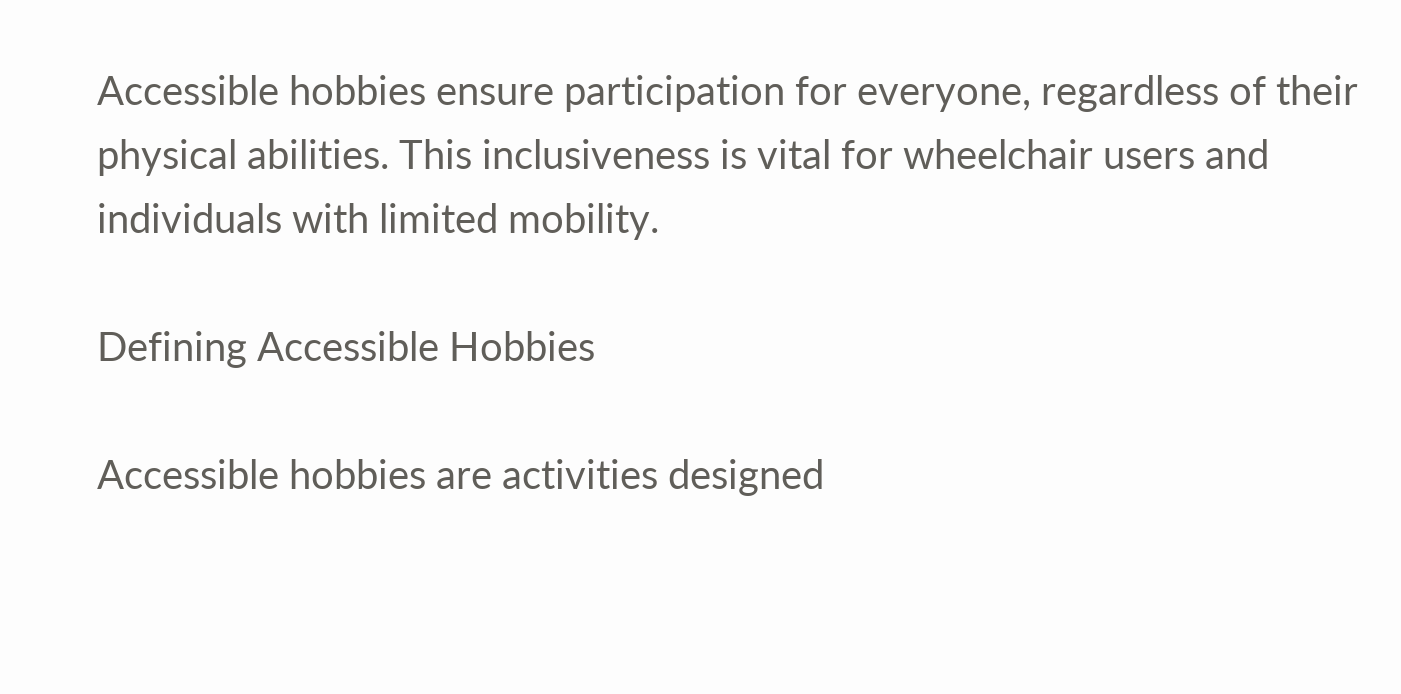Accessible hobbies ensure participation for everyone, regardless of their physical abilities. This inclusiveness is vital for wheelchair users and individuals with limited mobility.

Defining Accessible Hobbies

Accessible hobbies are activities designed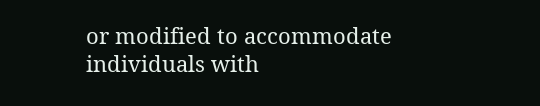or modified to accommodate individuals with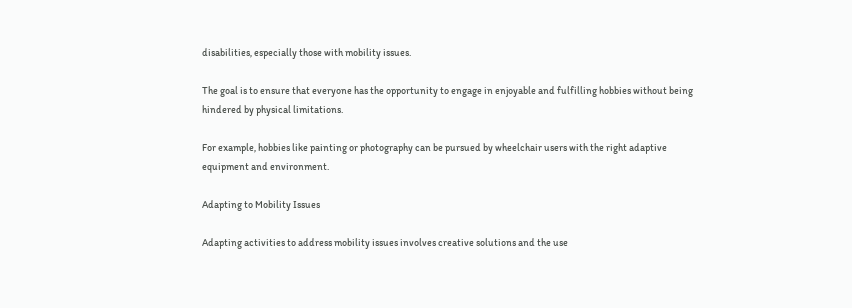disabilities, especially those with mobility issues.

The goal is to ensure that everyone has the opportunity to engage in enjoyable and fulfilling hobbies without being hindered by physical limitations.

For example, hobbies like painting or photography can be pursued by wheelchair users with the right adaptive equipment and environment.

Adapting to Mobility Issues

Adapting activities to address mobility issues involves creative solutions and the use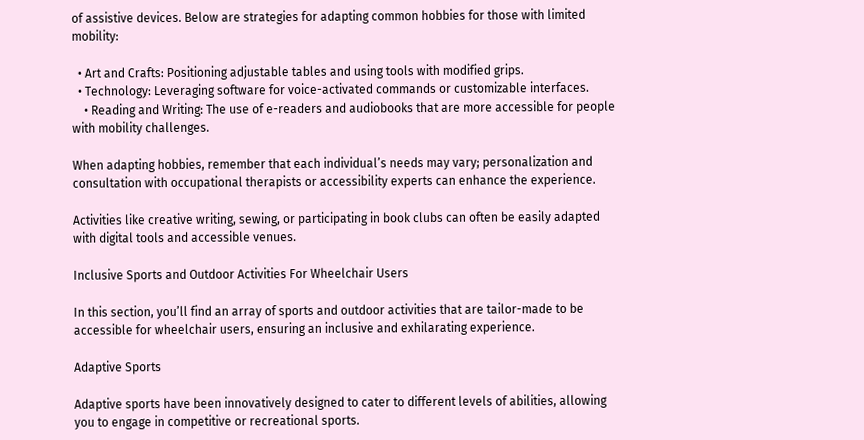of assistive devices. Below are strategies for adapting common hobbies for those with limited mobility:

  • Art and Crafts: Positioning adjustable tables and using tools with modified grips.
  • Technology: Leveraging software for voice-activated commands or customizable interfaces.
    • Reading and Writing: The use of e-readers and audiobooks that are more accessible for people with mobility challenges.

When adapting hobbies, remember that each individual’s needs may vary; personalization and consultation with occupational therapists or accessibility experts can enhance the experience.

Activities like creative writing, sewing, or participating in book clubs can often be easily adapted with digital tools and accessible venues.

Inclusive Sports and Outdoor Activities For Wheelchair Users

In this section, you’ll find an array of sports and outdoor activities that are tailor-made to be accessible for wheelchair users, ensuring an inclusive and exhilarating experience.

Adaptive Sports

Adaptive sports have been innovatively designed to cater to different levels of abilities, allowing you to engage in competitive or recreational sports.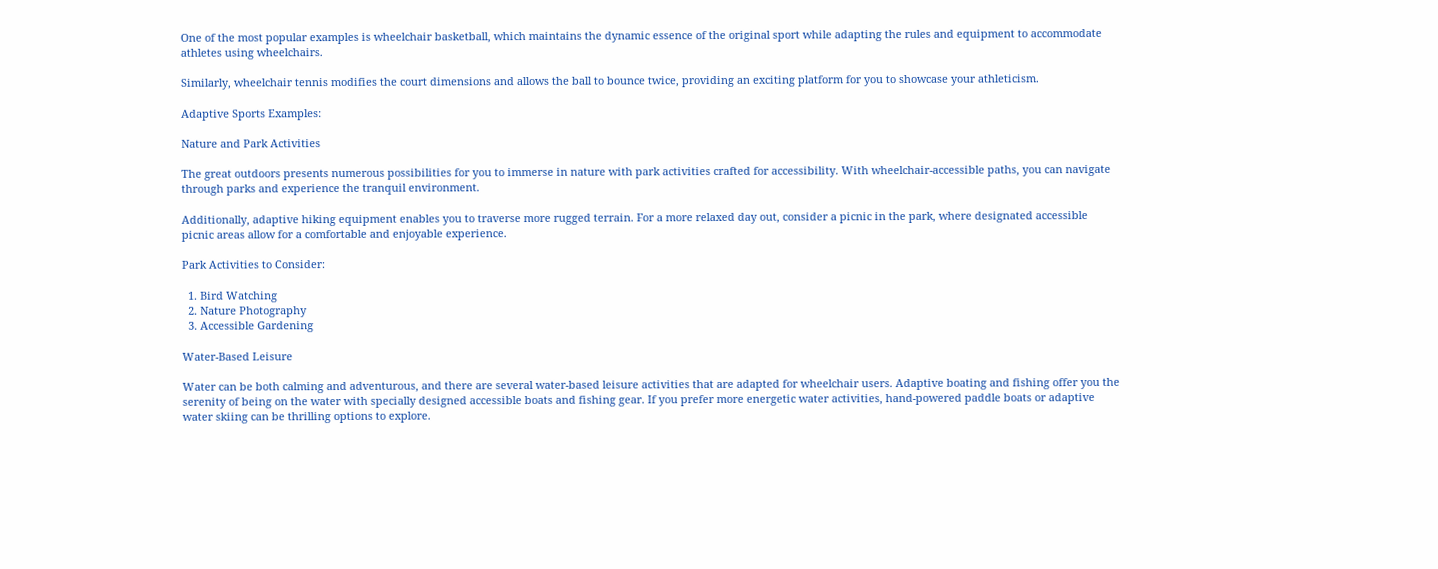One of the most popular examples is wheelchair basketball, which maintains the dynamic essence of the original sport while adapting the rules and equipment to accommodate athletes using wheelchairs.

Similarly, wheelchair tennis modifies the court dimensions and allows the ball to bounce twice, providing an exciting platform for you to showcase your athleticism.

Adaptive Sports Examples:

Nature and Park Activities

The great outdoors presents numerous possibilities for you to immerse in nature with park activities crafted for accessibility. With wheelchair-accessible paths, you can navigate through parks and experience the tranquil environment.

Additionally, adaptive hiking equipment enables you to traverse more rugged terrain. For a more relaxed day out, consider a picnic in the park, where designated accessible picnic areas allow for a comfortable and enjoyable experience.

Park Activities to Consider:

  1. Bird Watching
  2. Nature Photography
  3. Accessible Gardening

Water-Based Leisure

Water can be both calming and adventurous, and there are several water-based leisure activities that are adapted for wheelchair users. Adaptive boating and fishing offer you the serenity of being on the water with specially designed accessible boats and fishing gear. If you prefer more energetic water activities, hand-powered paddle boats or adaptive water skiing can be thrilling options to explore.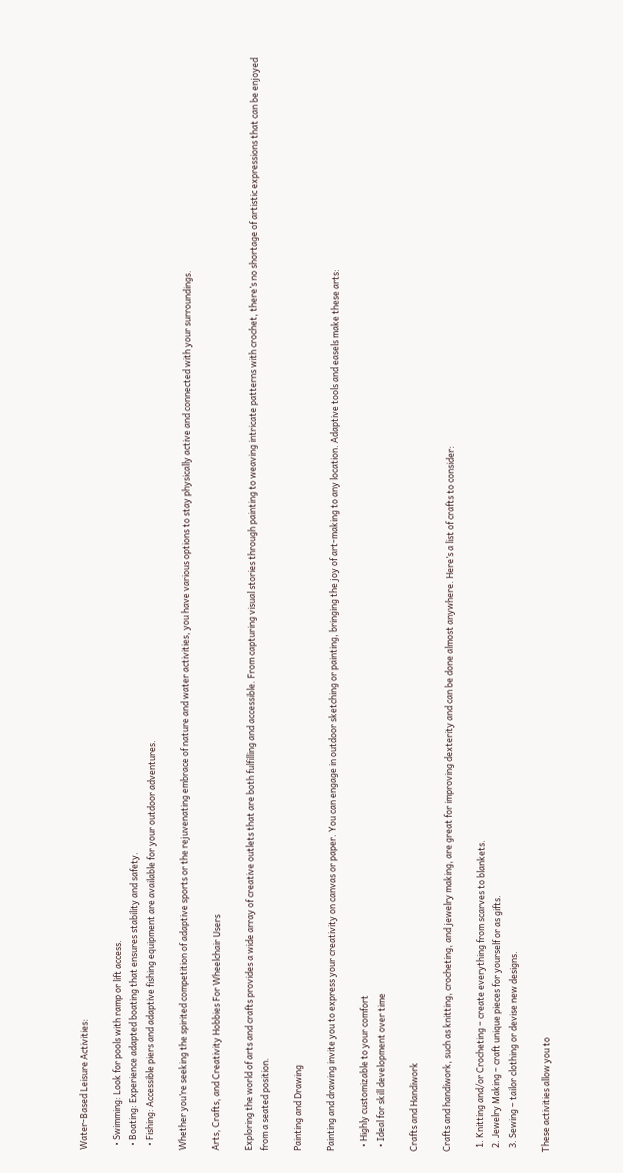Water-Based Leisure Activities:

  • Swimming: Look for pools with ramp or lift access.
  • Boating: Experience adapted boating that ensures stability and safety.
  • Fishing: Accessible piers and adaptive fishing equipment are available for your outdoor adventures.

Whether you’re seeking the spirited competition of adaptive sports or the rejuvenating embrace of nature and water activities, you have various options to stay physically active and connected with your surroundings.

Arts, Crafts, and Creativity Hobbies For Wheelchair Users

Exploring the world of arts and crafts provides a wide array of creative outlets that are both fulfilling and accessible. From capturing visual stories through painting to weaving intricate patterns with crochet, there’s no shortage of artistic expressions that can be enjoyed from a seated position.

Painting and Drawing

Painting and drawing invite you to express your creativity on canvas or paper. You can engage in outdoor sketching or painting, bringing the joy of art-making to any location. Adaptive tools and easels make these arts:

  • Highly customizable to your comfort
  • Ideal for skill development over time

Crafts and Handiwork

Crafts and handiwork, such as knitting, crocheting, and jewelry making, are great for improving dexterity and can be done almost anywhere. Here’s a list of crafts to consider:

  1. Knitting and/or Crocheting – create everything from scarves to blankets.
  2. Jewelry Making – craft unique pieces for yourself or as gifts.
  3. Sewing – tailor clothing or devise new designs.

These activities allow you to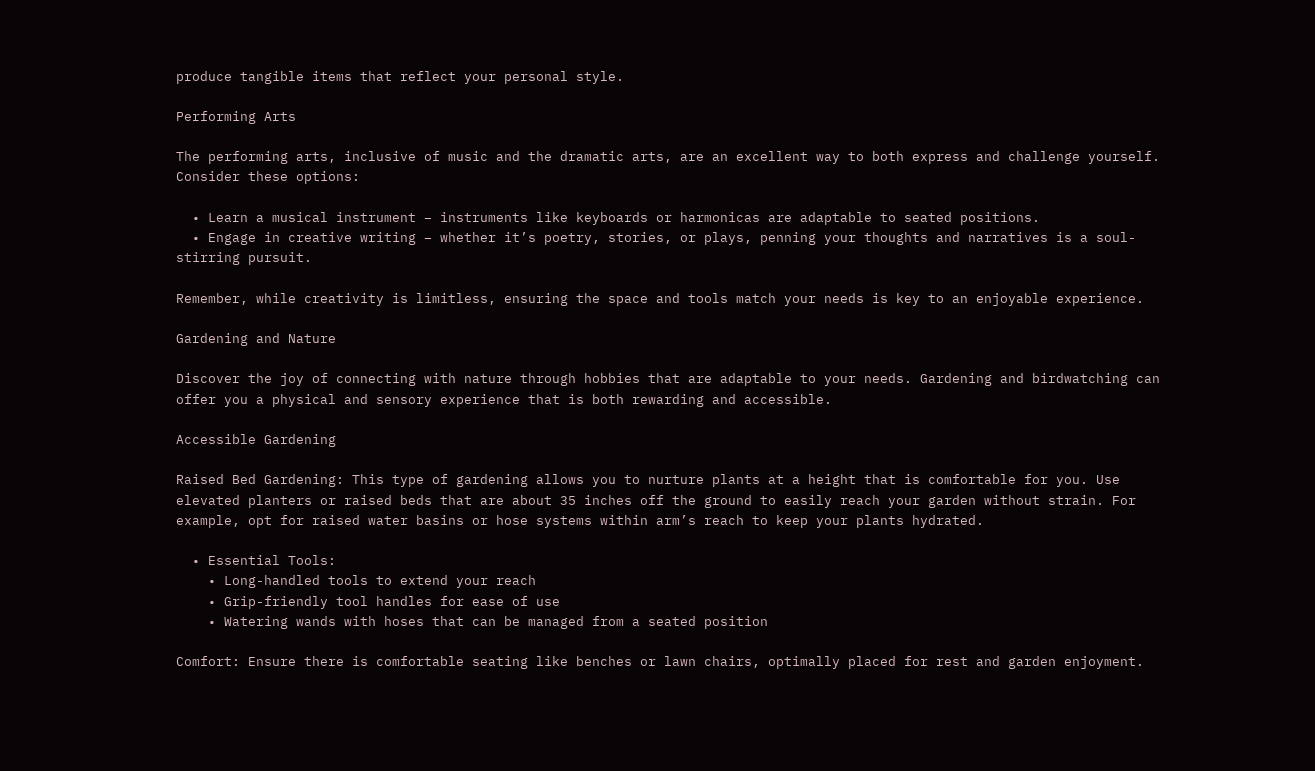produce tangible items that reflect your personal style.

Performing Arts

The performing arts, inclusive of music and the dramatic arts, are an excellent way to both express and challenge yourself. Consider these options:

  • Learn a musical instrument – instruments like keyboards or harmonicas are adaptable to seated positions.
  • Engage in creative writing – whether it’s poetry, stories, or plays, penning your thoughts and narratives is a soul-stirring pursuit.

Remember, while creativity is limitless, ensuring the space and tools match your needs is key to an enjoyable experience.

Gardening and Nature

Discover the joy of connecting with nature through hobbies that are adaptable to your needs. Gardening and birdwatching can offer you a physical and sensory experience that is both rewarding and accessible.

Accessible Gardening

Raised Bed Gardening: This type of gardening allows you to nurture plants at a height that is comfortable for you. Use elevated planters or raised beds that are about 35 inches off the ground to easily reach your garden without strain. For example, opt for raised water basins or hose systems within arm’s reach to keep your plants hydrated.

  • Essential Tools:
    • Long-handled tools to extend your reach
    • Grip-friendly tool handles for ease of use
    • Watering wands with hoses that can be managed from a seated position

Comfort: Ensure there is comfortable seating like benches or lawn chairs, optimally placed for rest and garden enjoyment.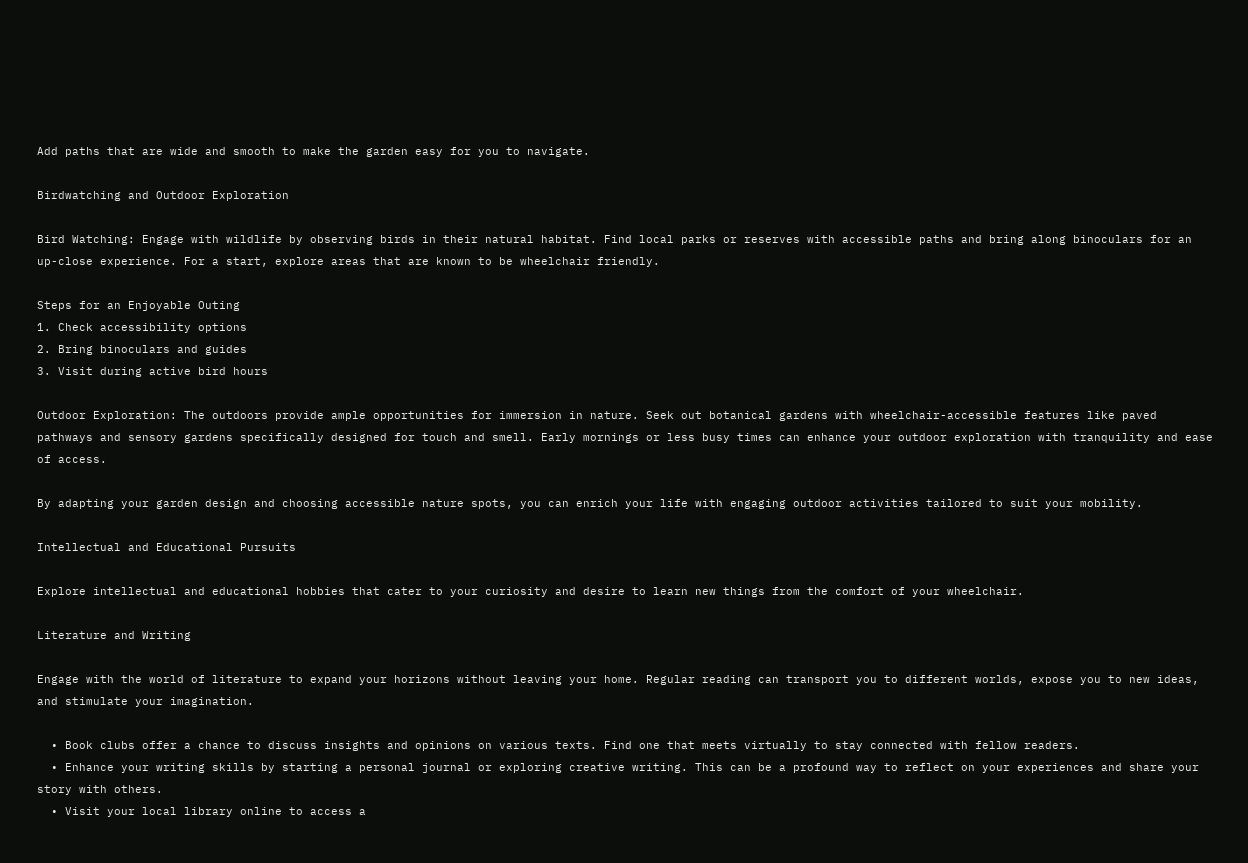Add paths that are wide and smooth to make the garden easy for you to navigate.

Birdwatching and Outdoor Exploration

Bird Watching: Engage with wildlife by observing birds in their natural habitat. Find local parks or reserves with accessible paths and bring along binoculars for an up-close experience. For a start, explore areas that are known to be wheelchair friendly.

Steps for an Enjoyable Outing
1. Check accessibility options
2. Bring binoculars and guides
3. Visit during active bird hours

Outdoor Exploration: The outdoors provide ample opportunities for immersion in nature. Seek out botanical gardens with wheelchair-accessible features like paved pathways and sensory gardens specifically designed for touch and smell. Early mornings or less busy times can enhance your outdoor exploration with tranquility and ease of access.

By adapting your garden design and choosing accessible nature spots, you can enrich your life with engaging outdoor activities tailored to suit your mobility.

Intellectual and Educational Pursuits

Explore intellectual and educational hobbies that cater to your curiosity and desire to learn new things from the comfort of your wheelchair.

Literature and Writing

Engage with the world of literature to expand your horizons without leaving your home. Regular reading can transport you to different worlds, expose you to new ideas, and stimulate your imagination.

  • Book clubs offer a chance to discuss insights and opinions on various texts. Find one that meets virtually to stay connected with fellow readers.
  • Enhance your writing skills by starting a personal journal or exploring creative writing. This can be a profound way to reflect on your experiences and share your story with others.
  • Visit your local library online to access a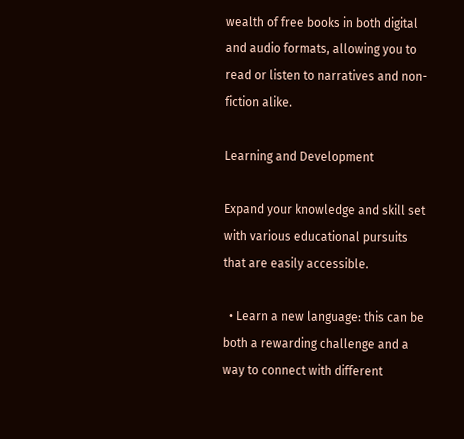wealth of free books in both digital and audio formats, allowing you to read or listen to narratives and non-fiction alike.

Learning and Development

Expand your knowledge and skill set with various educational pursuits that are easily accessible.

  • Learn a new language: this can be both a rewarding challenge and a way to connect with different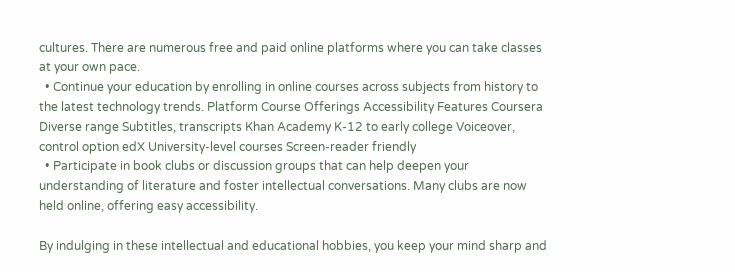cultures. There are numerous free and paid online platforms where you can take classes at your own pace.
  • Continue your education by enrolling in online courses across subjects from history to the latest technology trends. Platform Course Offerings Accessibility Features Coursera Diverse range Subtitles, transcripts Khan Academy K-12 to early college Voiceover, control option edX University-level courses Screen-reader friendly
  • Participate in book clubs or discussion groups that can help deepen your understanding of literature and foster intellectual conversations. Many clubs are now held online, offering easy accessibility.

By indulging in these intellectual and educational hobbies, you keep your mind sharp and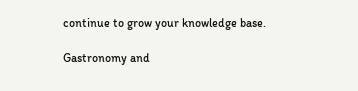continue to grow your knowledge base.

Gastronomy and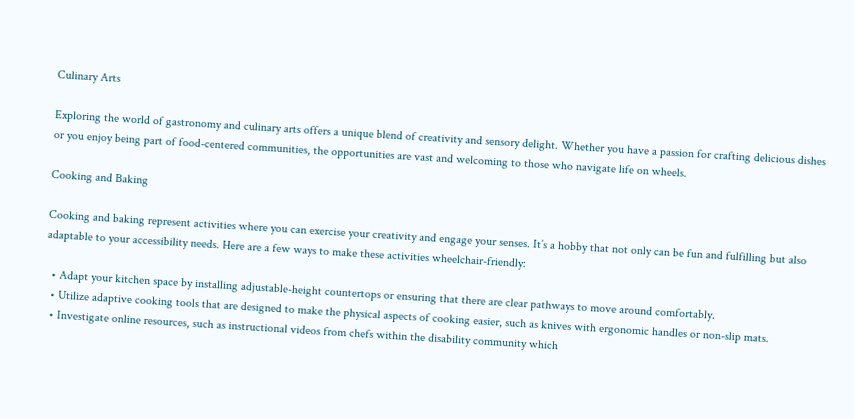Culinary Arts

Exploring the world of gastronomy and culinary arts offers a unique blend of creativity and sensory delight. Whether you have a passion for crafting delicious dishes or you enjoy being part of food-centered communities, the opportunities are vast and welcoming to those who navigate life on wheels.

Cooking and Baking

Cooking and baking represent activities where you can exercise your creativity and engage your senses. It’s a hobby that not only can be fun and fulfilling but also adaptable to your accessibility needs. Here are a few ways to make these activities wheelchair-friendly:

  • Adapt your kitchen space by installing adjustable-height countertops or ensuring that there are clear pathways to move around comfortably.
  • Utilize adaptive cooking tools that are designed to make the physical aspects of cooking easier, such as knives with ergonomic handles or non-slip mats.
  • Investigate online resources, such as instructional videos from chefs within the disability community which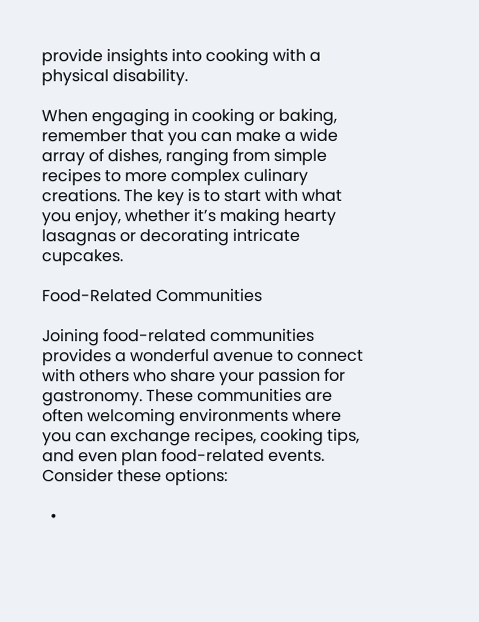provide insights into cooking with a physical disability.

When engaging in cooking or baking, remember that you can make a wide array of dishes, ranging from simple recipes to more complex culinary creations. The key is to start with what you enjoy, whether it’s making hearty lasagnas or decorating intricate cupcakes.

Food-Related Communities

Joining food-related communities provides a wonderful avenue to connect with others who share your passion for gastronomy. These communities are often welcoming environments where you can exchange recipes, cooking tips, and even plan food-related events. Consider these options:

  •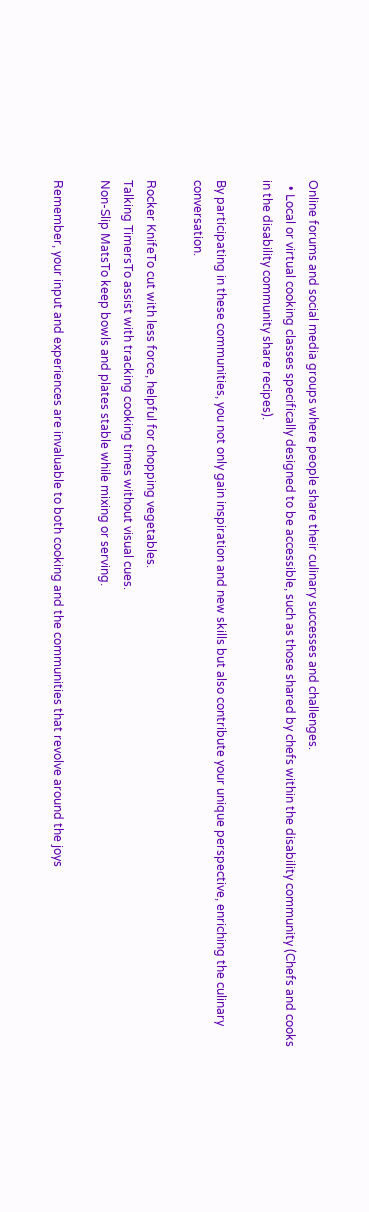Online forums and social media groups where people share their culinary successes and challenges.
  • Local or virtual cooking classes specifically designed to be accessible, such as those shared by chefs within the disability community (Chefs and cooks in the disability community share recipes).

By participating in these communities, you not only gain inspiration and new skills but also contribute your unique perspective, enriching the culinary conversation.

Rocker KnifeTo cut with less force, helpful for chopping vegetables.
Talking TimersTo assist with tracking cooking times without visual cues.
Non-Slip MatsTo keep bowls and plates stable while mixing or serving.

Remember, your input and experiences are invaluable to both cooking and the communities that revolve around the joys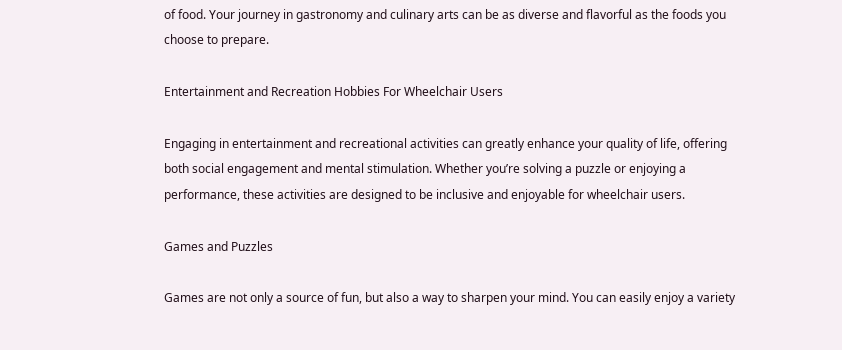of food. Your journey in gastronomy and culinary arts can be as diverse and flavorful as the foods you choose to prepare.

Entertainment and Recreation Hobbies For Wheelchair Users

Engaging in entertainment and recreational activities can greatly enhance your quality of life, offering both social engagement and mental stimulation. Whether you’re solving a puzzle or enjoying a performance, these activities are designed to be inclusive and enjoyable for wheelchair users.

Games and Puzzles

Games are not only a source of fun, but also a way to sharpen your mind. You can easily enjoy a variety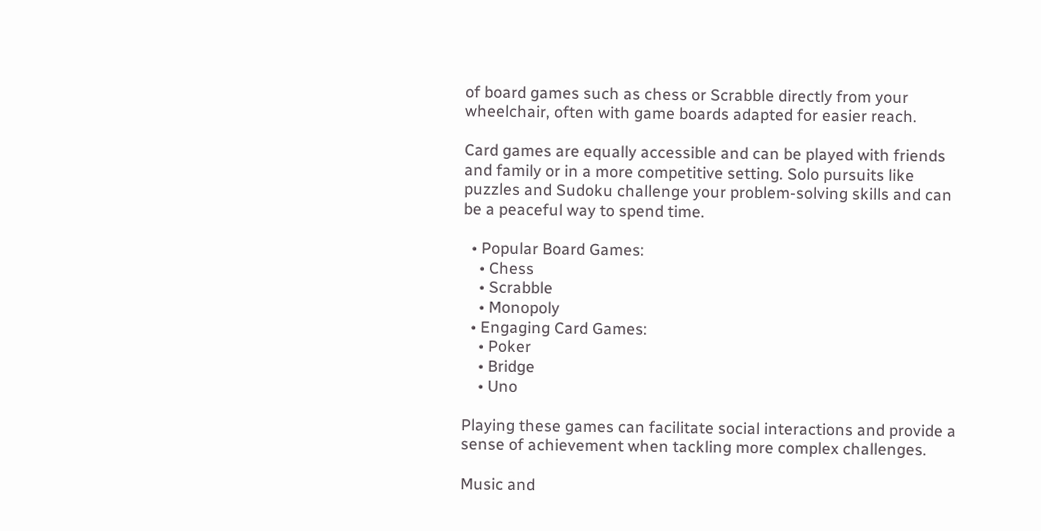of board games such as chess or Scrabble directly from your wheelchair, often with game boards adapted for easier reach.

Card games are equally accessible and can be played with friends and family or in a more competitive setting. Solo pursuits like puzzles and Sudoku challenge your problem-solving skills and can be a peaceful way to spend time.

  • Popular Board Games:
    • Chess
    • Scrabble
    • Monopoly
  • Engaging Card Games:
    • Poker
    • Bridge
    • Uno

Playing these games can facilitate social interactions and provide a sense of achievement when tackling more complex challenges.

Music and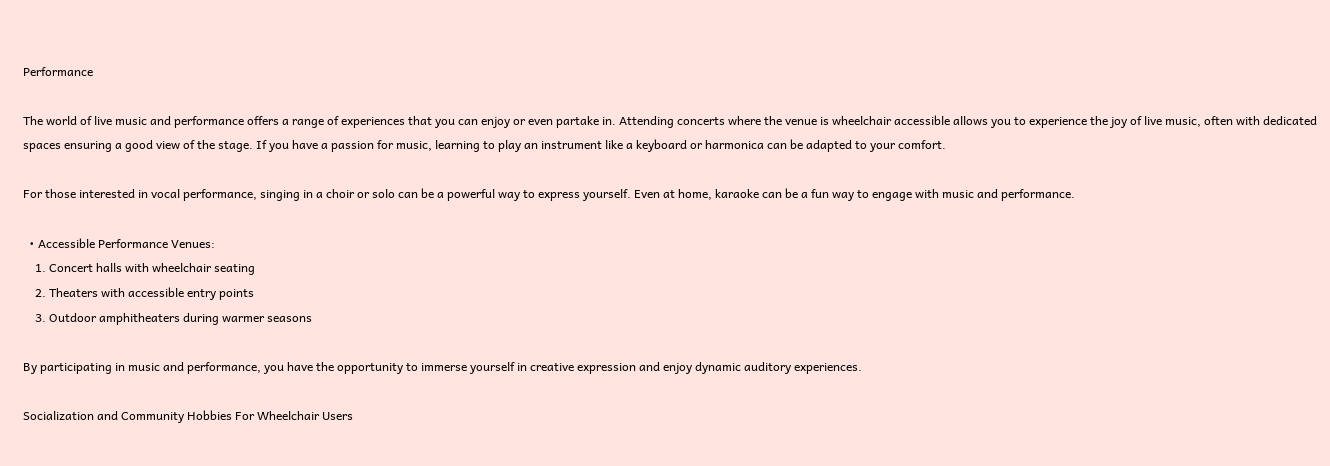Performance

The world of live music and performance offers a range of experiences that you can enjoy or even partake in. Attending concerts where the venue is wheelchair accessible allows you to experience the joy of live music, often with dedicated spaces ensuring a good view of the stage. If you have a passion for music, learning to play an instrument like a keyboard or harmonica can be adapted to your comfort.

For those interested in vocal performance, singing in a choir or solo can be a powerful way to express yourself. Even at home, karaoke can be a fun way to engage with music and performance.

  • Accessible Performance Venues:
    1. Concert halls with wheelchair seating
    2. Theaters with accessible entry points
    3. Outdoor amphitheaters during warmer seasons

By participating in music and performance, you have the opportunity to immerse yourself in creative expression and enjoy dynamic auditory experiences.

Socialization and Community Hobbies For Wheelchair Users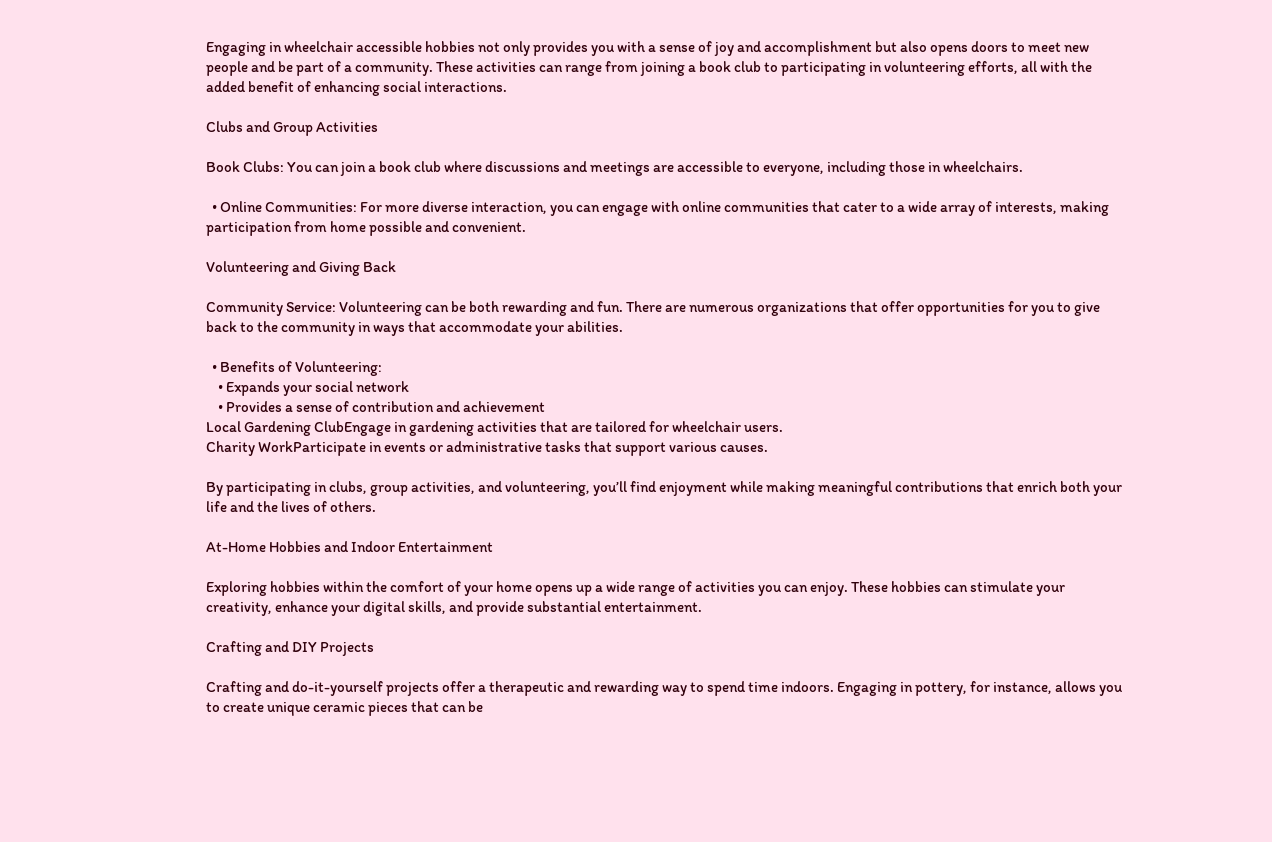Engaging in wheelchair accessible hobbies not only provides you with a sense of joy and accomplishment but also opens doors to meet new people and be part of a community. These activities can range from joining a book club to participating in volunteering efforts, all with the added benefit of enhancing social interactions.

Clubs and Group Activities

Book Clubs: You can join a book club where discussions and meetings are accessible to everyone, including those in wheelchairs.

  • Online Communities: For more diverse interaction, you can engage with online communities that cater to a wide array of interests, making participation from home possible and convenient.

Volunteering and Giving Back

Community Service: Volunteering can be both rewarding and fun. There are numerous organizations that offer opportunities for you to give back to the community in ways that accommodate your abilities.

  • Benefits of Volunteering:
    • Expands your social network
    • Provides a sense of contribution and achievement
Local Gardening ClubEngage in gardening activities that are tailored for wheelchair users.
Charity WorkParticipate in events or administrative tasks that support various causes.

By participating in clubs, group activities, and volunteering, you’ll find enjoyment while making meaningful contributions that enrich both your life and the lives of others.

At-Home Hobbies and Indoor Entertainment

Exploring hobbies within the comfort of your home opens up a wide range of activities you can enjoy. These hobbies can stimulate your creativity, enhance your digital skills, and provide substantial entertainment.

Crafting and DIY Projects

Crafting and do-it-yourself projects offer a therapeutic and rewarding way to spend time indoors. Engaging in pottery, for instance, allows you to create unique ceramic pieces that can be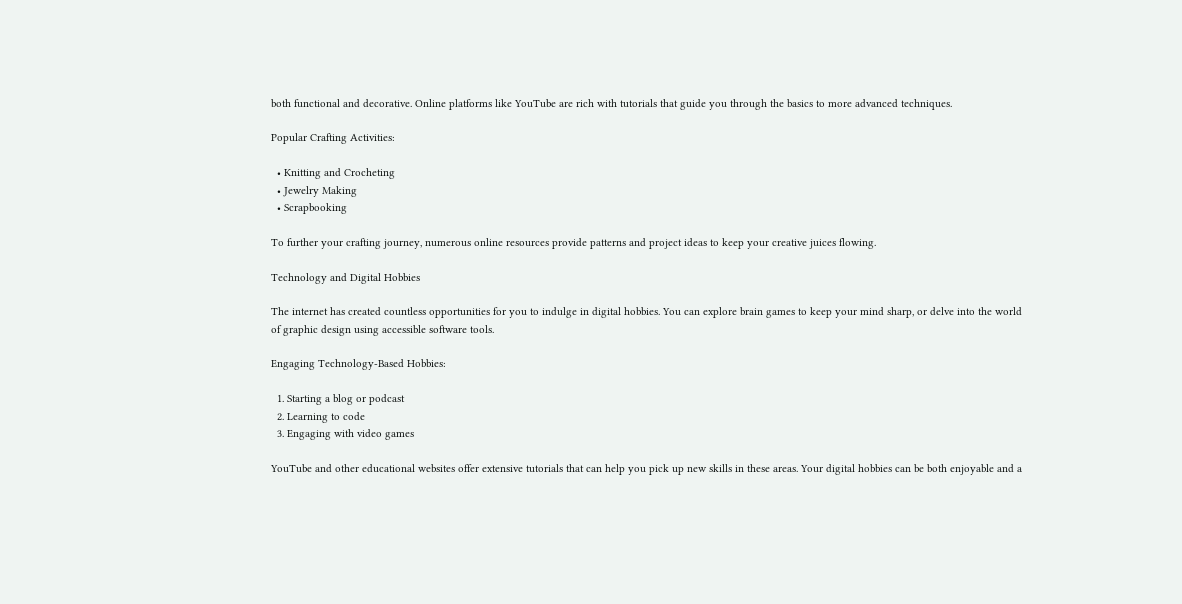both functional and decorative. Online platforms like YouTube are rich with tutorials that guide you through the basics to more advanced techniques.

Popular Crafting Activities:

  • Knitting and Crocheting
  • Jewelry Making
  • Scrapbooking

To further your crafting journey, numerous online resources provide patterns and project ideas to keep your creative juices flowing.

Technology and Digital Hobbies

The internet has created countless opportunities for you to indulge in digital hobbies. You can explore brain games to keep your mind sharp, or delve into the world of graphic design using accessible software tools.

Engaging Technology-Based Hobbies:

  1. Starting a blog or podcast
  2. Learning to code
  3. Engaging with video games

YouTube and other educational websites offer extensive tutorials that can help you pick up new skills in these areas. Your digital hobbies can be both enjoyable and a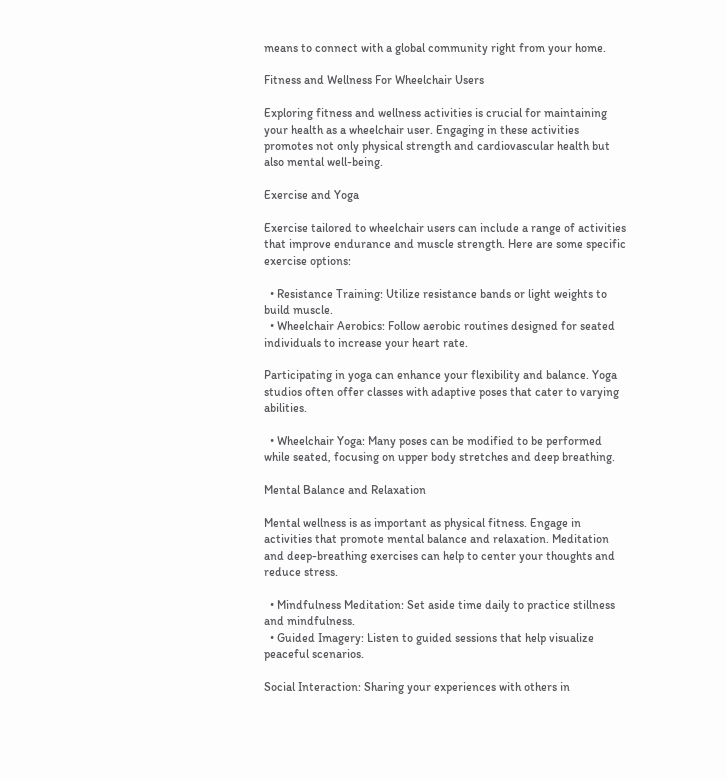means to connect with a global community right from your home.

Fitness and Wellness For Wheelchair Users

Exploring fitness and wellness activities is crucial for maintaining your health as a wheelchair user. Engaging in these activities promotes not only physical strength and cardiovascular health but also mental well-being.

Exercise and Yoga

Exercise tailored to wheelchair users can include a range of activities that improve endurance and muscle strength. Here are some specific exercise options:

  • Resistance Training: Utilize resistance bands or light weights to build muscle.
  • Wheelchair Aerobics: Follow aerobic routines designed for seated individuals to increase your heart rate.

Participating in yoga can enhance your flexibility and balance. Yoga studios often offer classes with adaptive poses that cater to varying abilities.

  • Wheelchair Yoga: Many poses can be modified to be performed while seated, focusing on upper body stretches and deep breathing.

Mental Balance and Relaxation

Mental wellness is as important as physical fitness. Engage in activities that promote mental balance and relaxation. Meditation and deep-breathing exercises can help to center your thoughts and reduce stress.

  • Mindfulness Meditation: Set aside time daily to practice stillness and mindfulness.
  • Guided Imagery: Listen to guided sessions that help visualize peaceful scenarios.

Social Interaction: Sharing your experiences with others in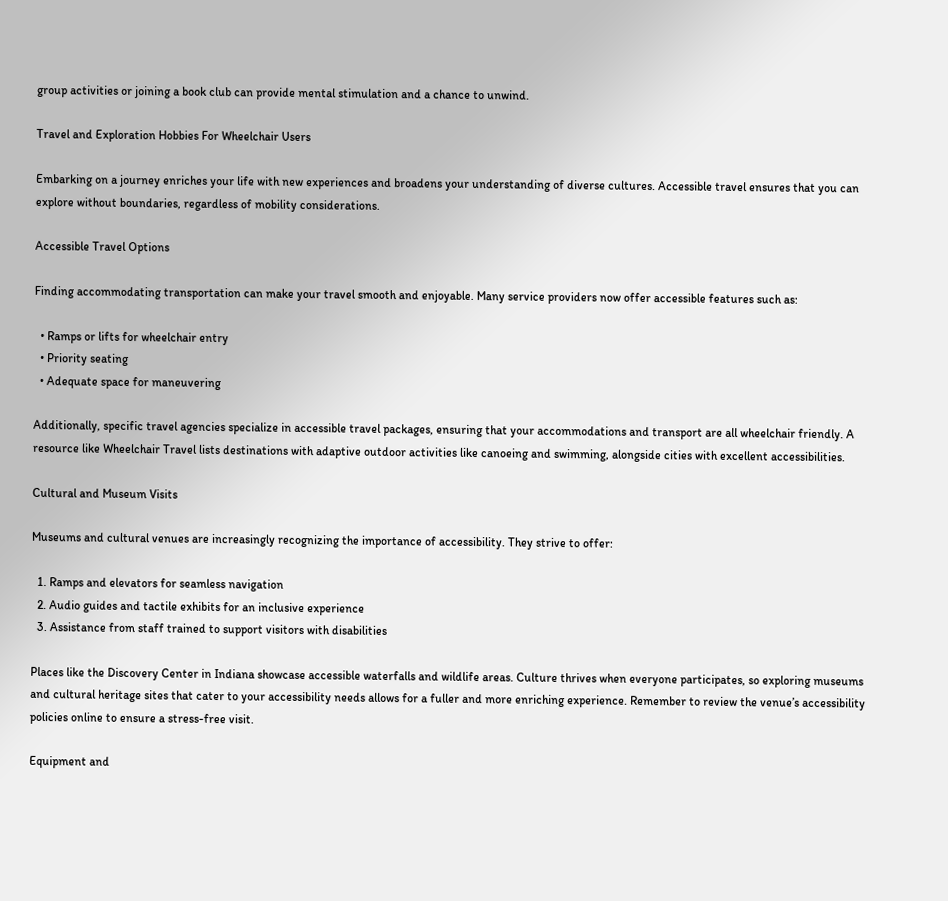group activities or joining a book club can provide mental stimulation and a chance to unwind.

Travel and Exploration Hobbies For Wheelchair Users

Embarking on a journey enriches your life with new experiences and broadens your understanding of diverse cultures. Accessible travel ensures that you can explore without boundaries, regardless of mobility considerations.

Accessible Travel Options

Finding accommodating transportation can make your travel smooth and enjoyable. Many service providers now offer accessible features such as:

  • Ramps or lifts for wheelchair entry
  • Priority seating
  • Adequate space for maneuvering

Additionally, specific travel agencies specialize in accessible travel packages, ensuring that your accommodations and transport are all wheelchair friendly. A resource like Wheelchair Travel lists destinations with adaptive outdoor activities like canoeing and swimming, alongside cities with excellent accessibilities.

Cultural and Museum Visits

Museums and cultural venues are increasingly recognizing the importance of accessibility. They strive to offer:

  1. Ramps and elevators for seamless navigation
  2. Audio guides and tactile exhibits for an inclusive experience
  3. Assistance from staff trained to support visitors with disabilities

Places like the Discovery Center in Indiana showcase accessible waterfalls and wildlife areas. Culture thrives when everyone participates, so exploring museums and cultural heritage sites that cater to your accessibility needs allows for a fuller and more enriching experience. Remember to review the venue’s accessibility policies online to ensure a stress-free visit.

Equipment and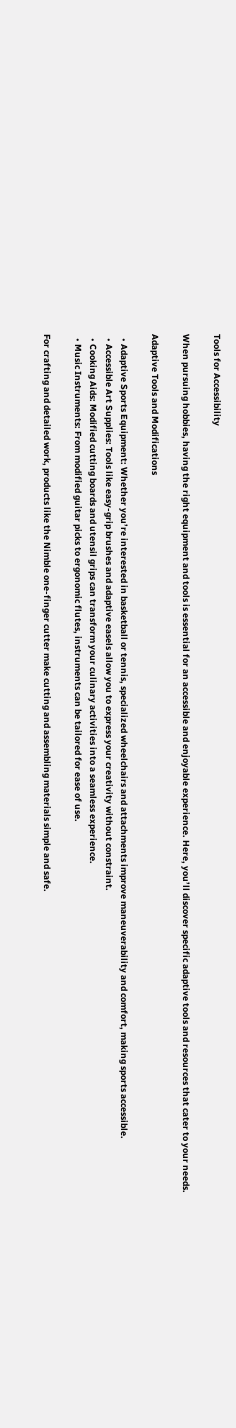Tools for Accessibility

When pursuing hobbies, having the right equipment and tools is essential for an accessible and enjoyable experience. Here, you’ll discover specific adaptive tools and resources that cater to your needs.

Adaptive Tools and Modifications

  • Adaptive Sports Equipment: Whether you’re interested in basketball or tennis, specialized wheelchairs and attachments improve maneuverability and comfort, making sports accessible.
  • Accessible Art Supplies: Tools like easy-grip brushes and adaptive easels allow you to express your creativity without constraint.
  • Cooking Aids: Modified cutting boards and utensil grips can transform your culinary activities into a seamless experience.
  • Music Instruments: From modified guitar picks to ergonomic flutes, instruments can be tailored for ease of use.

For crafting and detailed work, products like the Nimble one-finger cutter make cutting and assembling materials simple and safe.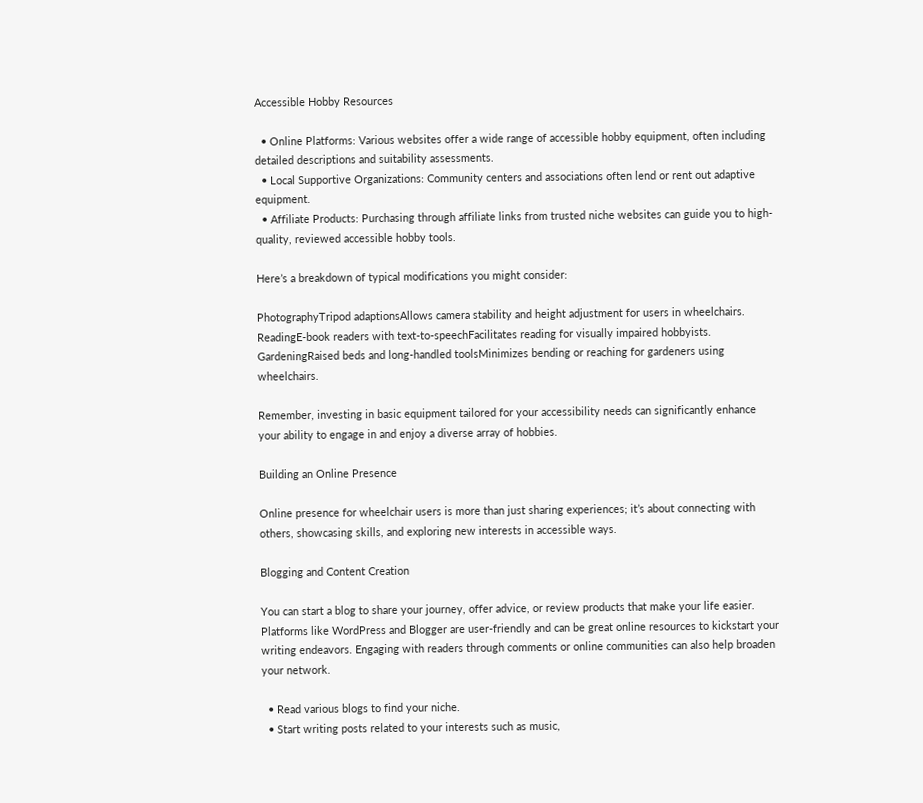Accessible Hobby Resources

  • Online Platforms: Various websites offer a wide range of accessible hobby equipment, often including detailed descriptions and suitability assessments.
  • Local Supportive Organizations: Community centers and associations often lend or rent out adaptive equipment.
  • Affiliate Products: Purchasing through affiliate links from trusted niche websites can guide you to high-quality, reviewed accessible hobby tools.

Here’s a breakdown of typical modifications you might consider:

PhotographyTripod adaptionsAllows camera stability and height adjustment for users in wheelchairs.
ReadingE-book readers with text-to-speechFacilitates reading for visually impaired hobbyists.
GardeningRaised beds and long-handled toolsMinimizes bending or reaching for gardeners using wheelchairs.

Remember, investing in basic equipment tailored for your accessibility needs can significantly enhance your ability to engage in and enjoy a diverse array of hobbies.

Building an Online Presence

Online presence for wheelchair users is more than just sharing experiences; it’s about connecting with others, showcasing skills, and exploring new interests in accessible ways.

Blogging and Content Creation

You can start a blog to share your journey, offer advice, or review products that make your life easier. Platforms like WordPress and Blogger are user-friendly and can be great online resources to kickstart your writing endeavors. Engaging with readers through comments or online communities can also help broaden your network.

  • Read various blogs to find your niche.
  • Start writing posts related to your interests such as music,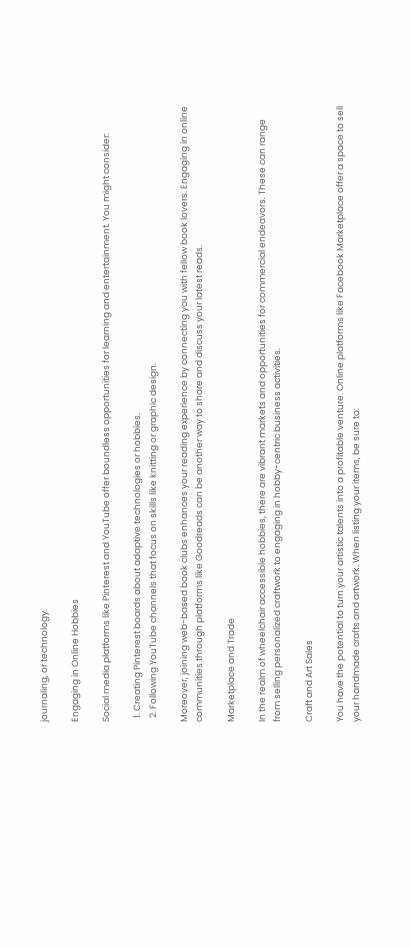journaling, or technology.

Engaging in Online Hobbies

Social media platforms like Pinterest and YouTube offer boundless opportunities for learning and entertainment. You might consider:

  1. Creating Pinterest boards about adaptive technologies or hobbies.
  2. Following YouTube channels that focus on skills like knitting or graphic design.

Moreover, joining web-based book clubs enhances your reading experience by connecting you with fellow book lovers. Engaging in online communities through platforms like Goodreads can be another way to share and discuss your latest reads.

Marketplace and Trade

In the realm of wheelchair accessible hobbies, there are vibrant markets and opportunities for commercial endeavors. These can range from selling personalized craftwork to engaging in hobby-centric business activities.

Craft and Art Sales

You have the potential to turn your artistic talents into a profitable venture. Online platforms like Facebook Marketplace offer a space to sell your handmade crafts and artwork. When listing your items, be sure to: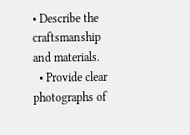• Describe the craftsmanship and materials.
  • Provide clear photographs of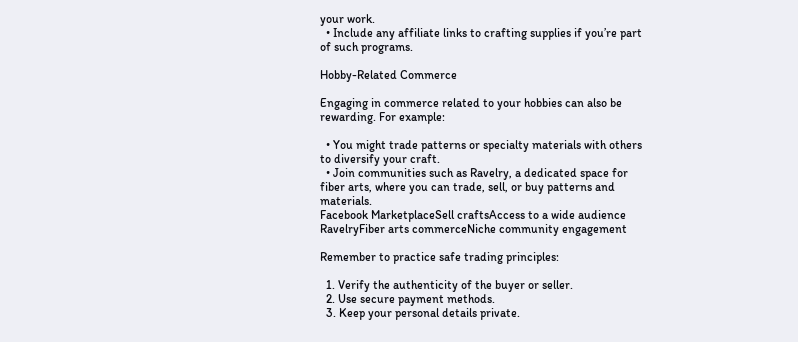your work.
  • Include any affiliate links to crafting supplies if you’re part of such programs.

Hobby-Related Commerce

Engaging in commerce related to your hobbies can also be rewarding. For example:

  • You might trade patterns or specialty materials with others to diversify your craft.
  • Join communities such as Ravelry, a dedicated space for fiber arts, where you can trade, sell, or buy patterns and materials.
Facebook MarketplaceSell craftsAccess to a wide audience
RavelryFiber arts commerceNiche community engagement

Remember to practice safe trading principles:

  1. Verify the authenticity of the buyer or seller.
  2. Use secure payment methods.
  3. Keep your personal details private.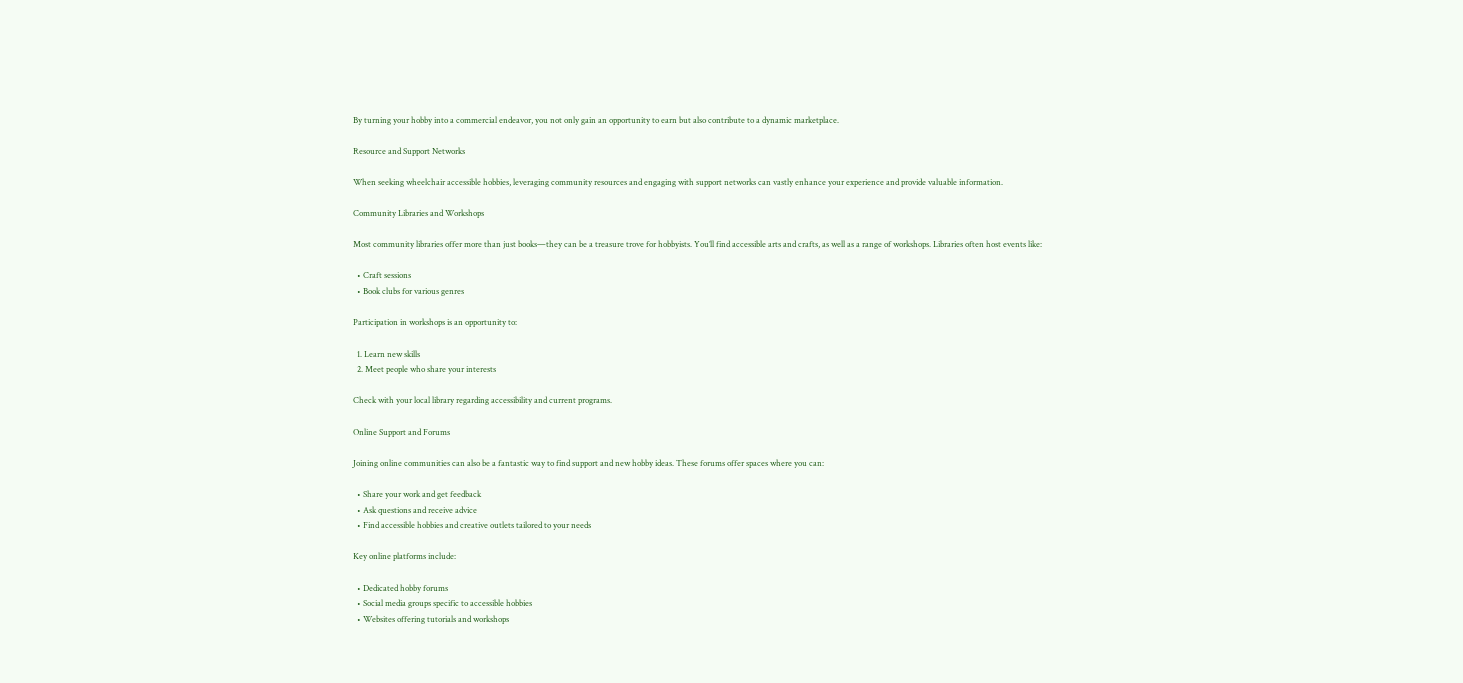By turning your hobby into a commercial endeavor, you not only gain an opportunity to earn but also contribute to a dynamic marketplace.

Resource and Support Networks

When seeking wheelchair accessible hobbies, leveraging community resources and engaging with support networks can vastly enhance your experience and provide valuable information.

Community Libraries and Workshops

Most community libraries offer more than just books—they can be a treasure trove for hobbyists. You’ll find accessible arts and crafts, as well as a range of workshops. Libraries often host events like:

  • Craft sessions
  • Book clubs for various genres

Participation in workshops is an opportunity to:

  1. Learn new skills
  2. Meet people who share your interests

Check with your local library regarding accessibility and current programs.

Online Support and Forums

Joining online communities can also be a fantastic way to find support and new hobby ideas. These forums offer spaces where you can:

  • Share your work and get feedback
  • Ask questions and receive advice
  • Find accessible hobbies and creative outlets tailored to your needs

Key online platforms include:

  • Dedicated hobby forums
  • Social media groups specific to accessible hobbies
  • Websites offering tutorials and workshops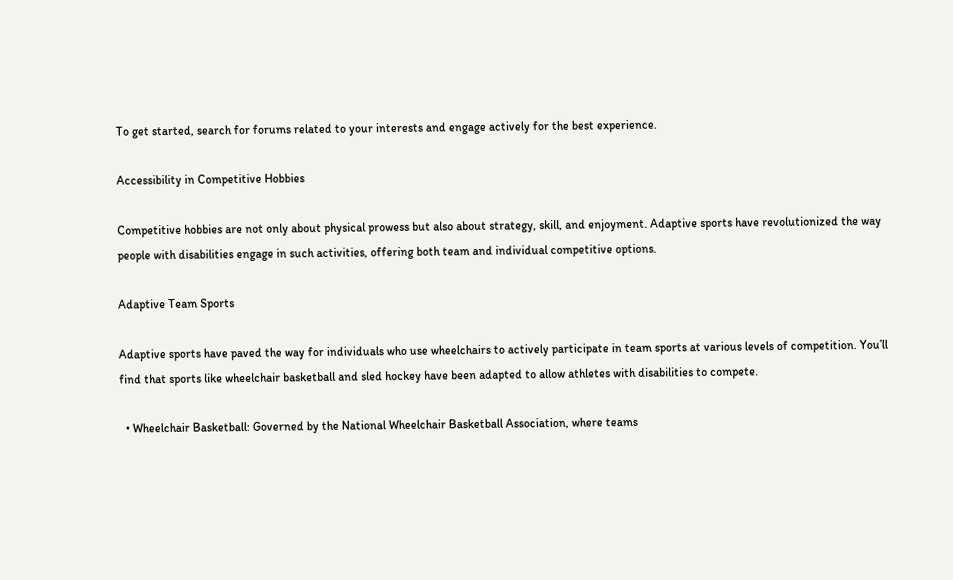To get started, search for forums related to your interests and engage actively for the best experience.

Accessibility in Competitive Hobbies

Competitive hobbies are not only about physical prowess but also about strategy, skill, and enjoyment. Adaptive sports have revolutionized the way people with disabilities engage in such activities, offering both team and individual competitive options.

Adaptive Team Sports

Adaptive sports have paved the way for individuals who use wheelchairs to actively participate in team sports at various levels of competition. You’ll find that sports like wheelchair basketball and sled hockey have been adapted to allow athletes with disabilities to compete.

  • Wheelchair Basketball: Governed by the National Wheelchair Basketball Association, where teams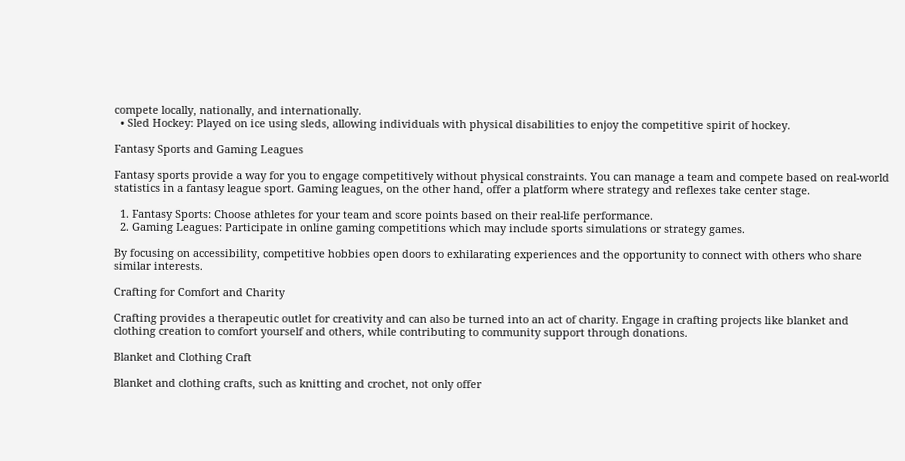compete locally, nationally, and internationally.
  • Sled Hockey: Played on ice using sleds, allowing individuals with physical disabilities to enjoy the competitive spirit of hockey.

Fantasy Sports and Gaming Leagues

Fantasy sports provide a way for you to engage competitively without physical constraints. You can manage a team and compete based on real-world statistics in a fantasy league sport. Gaming leagues, on the other hand, offer a platform where strategy and reflexes take center stage.

  1. Fantasy Sports: Choose athletes for your team and score points based on their real-life performance.
  2. Gaming Leagues: Participate in online gaming competitions which may include sports simulations or strategy games.

By focusing on accessibility, competitive hobbies open doors to exhilarating experiences and the opportunity to connect with others who share similar interests.

Crafting for Comfort and Charity

Crafting provides a therapeutic outlet for creativity and can also be turned into an act of charity. Engage in crafting projects like blanket and clothing creation to comfort yourself and others, while contributing to community support through donations.

Blanket and Clothing Craft

Blanket and clothing crafts, such as knitting and crochet, not only offer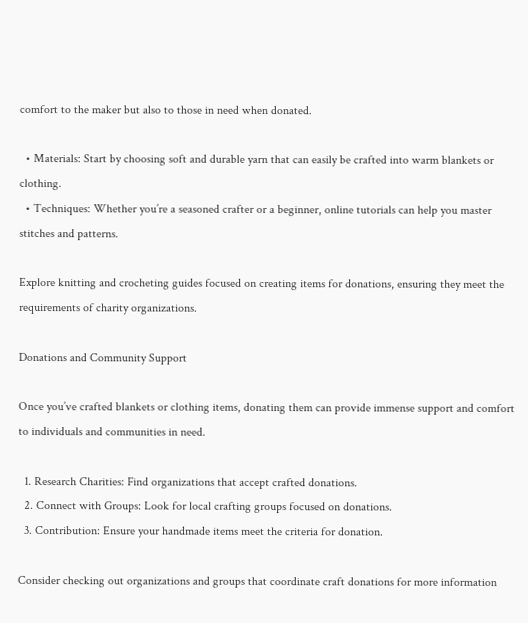comfort to the maker but also to those in need when donated.

  • Materials: Start by choosing soft and durable yarn that can easily be crafted into warm blankets or clothing.
  • Techniques: Whether you’re a seasoned crafter or a beginner, online tutorials can help you master stitches and patterns.

Explore knitting and crocheting guides focused on creating items for donations, ensuring they meet the requirements of charity organizations.

Donations and Community Support

Once you’ve crafted blankets or clothing items, donating them can provide immense support and comfort to individuals and communities in need.

  1. Research Charities: Find organizations that accept crafted donations.
  2. Connect with Groups: Look for local crafting groups focused on donations.
  3. Contribution: Ensure your handmade items meet the criteria for donation.

Consider checking out organizations and groups that coordinate craft donations for more information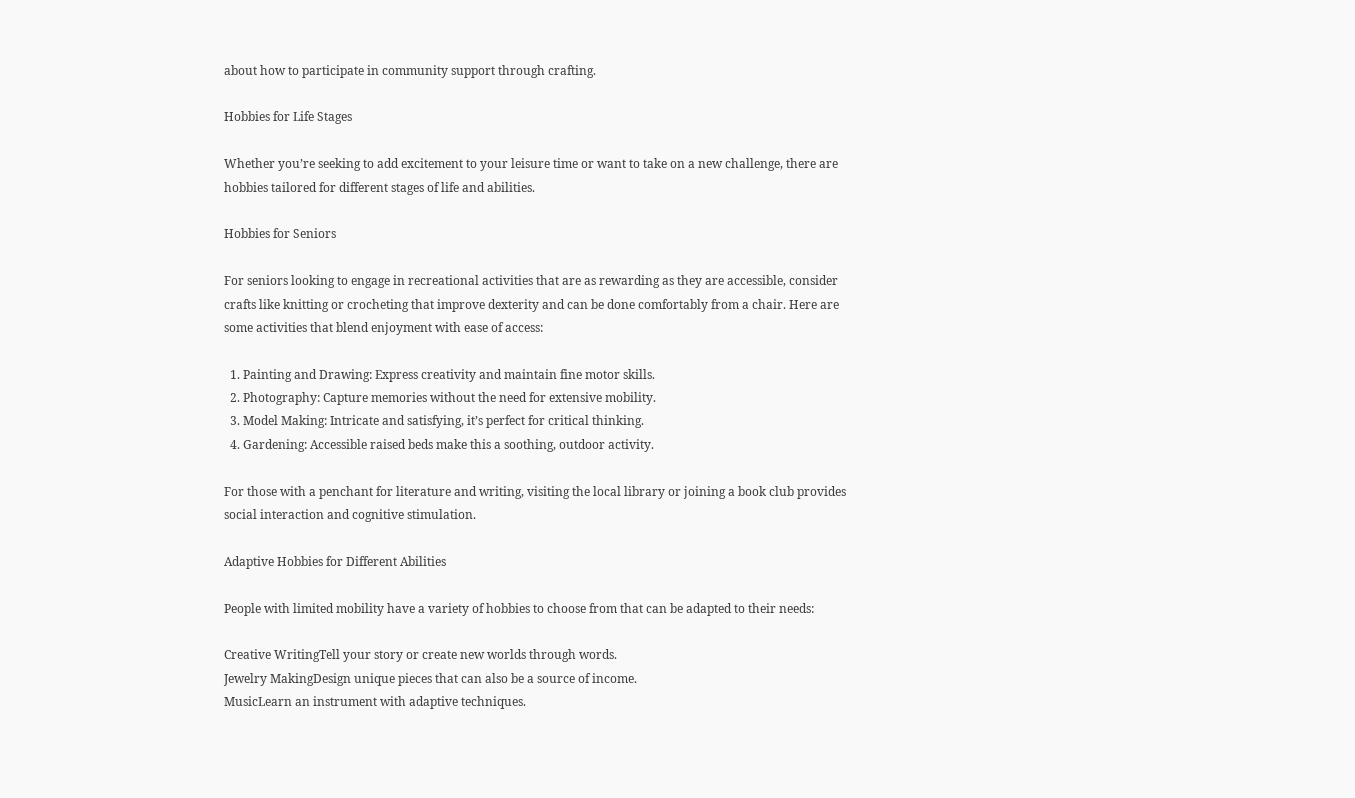about how to participate in community support through crafting.

Hobbies for Life Stages

Whether you’re seeking to add excitement to your leisure time or want to take on a new challenge, there are hobbies tailored for different stages of life and abilities.

Hobbies for Seniors

For seniors looking to engage in recreational activities that are as rewarding as they are accessible, consider crafts like knitting or crocheting that improve dexterity and can be done comfortably from a chair. Here are some activities that blend enjoyment with ease of access:

  1. Painting and Drawing: Express creativity and maintain fine motor skills.
  2. Photography: Capture memories without the need for extensive mobility.
  3. Model Making: Intricate and satisfying, it’s perfect for critical thinking.
  4. Gardening: Accessible raised beds make this a soothing, outdoor activity.

For those with a penchant for literature and writing, visiting the local library or joining a book club provides social interaction and cognitive stimulation.

Adaptive Hobbies for Different Abilities

People with limited mobility have a variety of hobbies to choose from that can be adapted to their needs:

Creative WritingTell your story or create new worlds through words.
Jewelry MakingDesign unique pieces that can also be a source of income.
MusicLearn an instrument with adaptive techniques.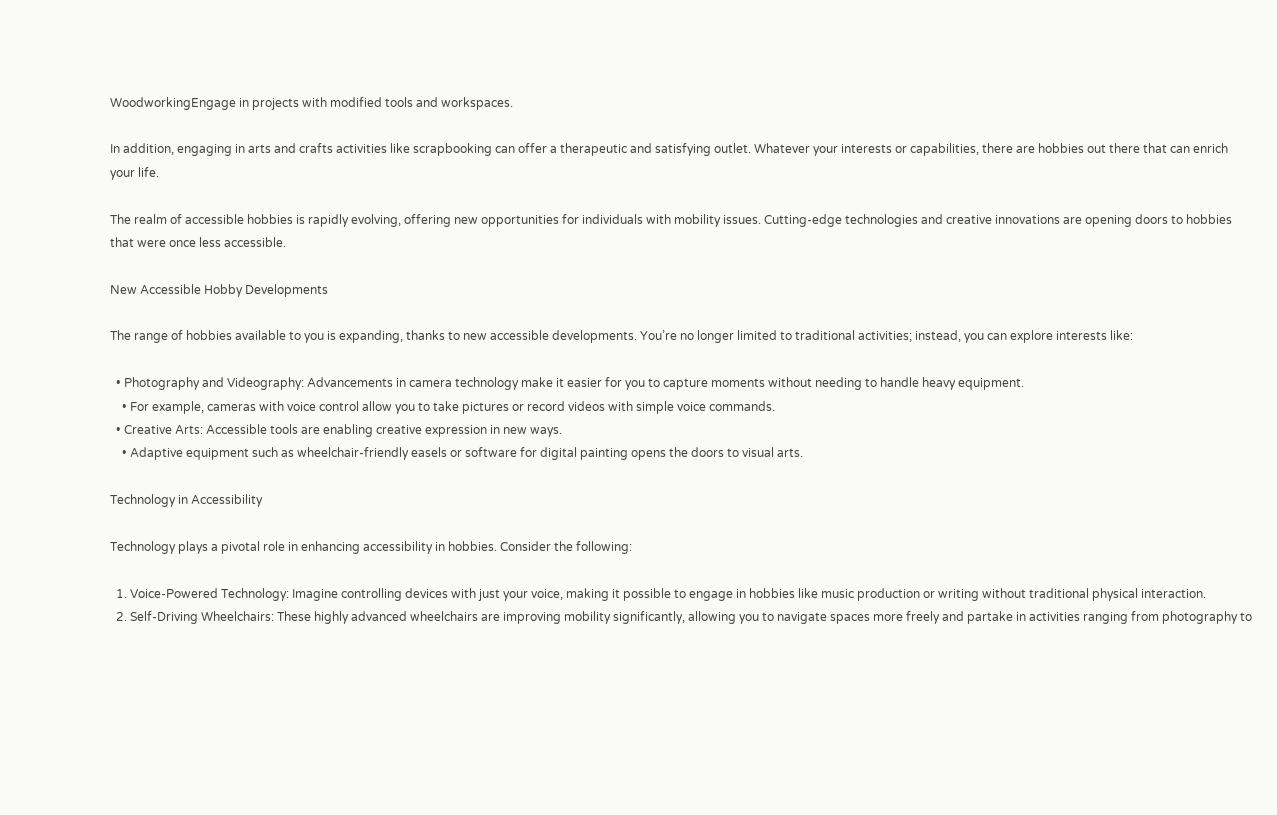WoodworkingEngage in projects with modified tools and workspaces.

In addition, engaging in arts and crafts activities like scrapbooking can offer a therapeutic and satisfying outlet. Whatever your interests or capabilities, there are hobbies out there that can enrich your life.

The realm of accessible hobbies is rapidly evolving, offering new opportunities for individuals with mobility issues. Cutting-edge technologies and creative innovations are opening doors to hobbies that were once less accessible.

New Accessible Hobby Developments

The range of hobbies available to you is expanding, thanks to new accessible developments. You’re no longer limited to traditional activities; instead, you can explore interests like:

  • Photography and Videography: Advancements in camera technology make it easier for you to capture moments without needing to handle heavy equipment.
    • For example, cameras with voice control allow you to take pictures or record videos with simple voice commands.
  • Creative Arts: Accessible tools are enabling creative expression in new ways.
    • Adaptive equipment such as wheelchair-friendly easels or software for digital painting opens the doors to visual arts.

Technology in Accessibility

Technology plays a pivotal role in enhancing accessibility in hobbies. Consider the following:

  1. Voice-Powered Technology: Imagine controlling devices with just your voice, making it possible to engage in hobbies like music production or writing without traditional physical interaction.
  2. Self-Driving Wheelchairs: These highly advanced wheelchairs are improving mobility significantly, allowing you to navigate spaces more freely and partake in activities ranging from photography to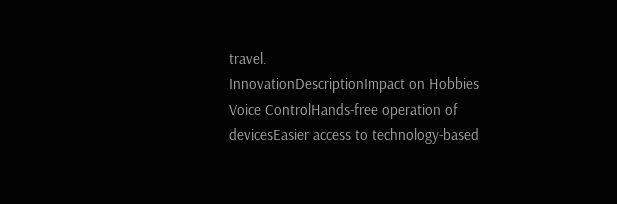travel.
InnovationDescriptionImpact on Hobbies
Voice ControlHands-free operation of devicesEasier access to technology-based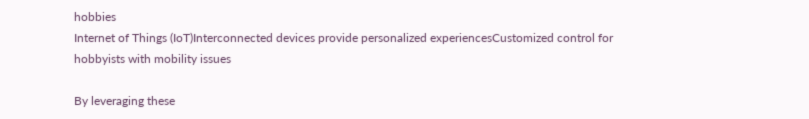hobbies
Internet of Things (IoT)Interconnected devices provide personalized experiencesCustomized control for hobbyists with mobility issues

By leveraging these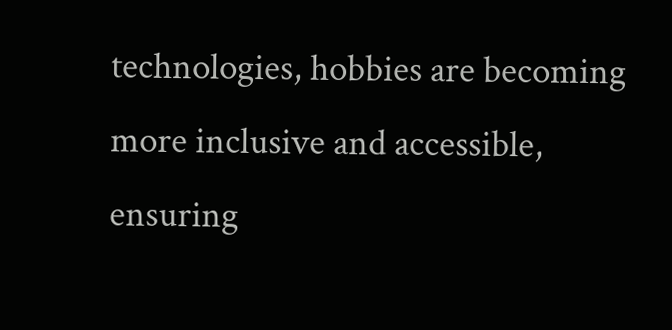technologies, hobbies are becoming more inclusive and accessible, ensuring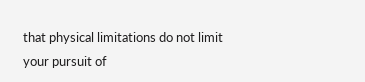that physical limitations do not limit your pursuit of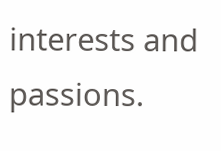interests and passions.